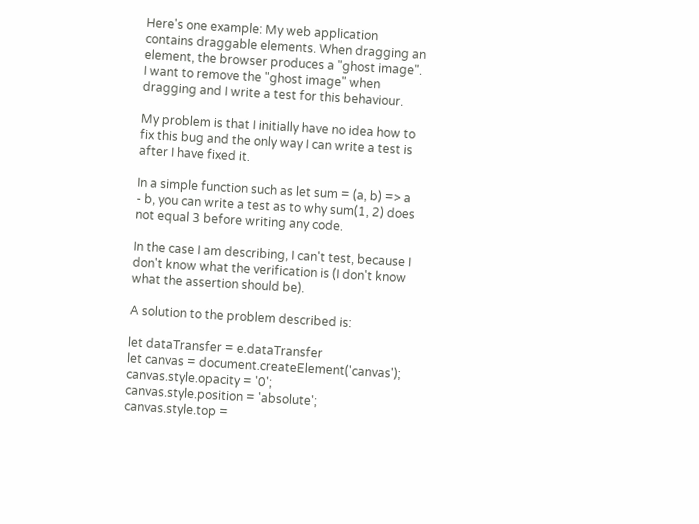Here's one example: My web application contains draggable elements. When dragging an element, the browser produces a "ghost image". I want to remove the "ghost image" when dragging and I write a test for this behaviour.

My problem is that I initially have no idea how to fix this bug and the only way I can write a test is after I have fixed it.

In a simple function such as let sum = (a, b) => a - b, you can write a test as to why sum(1, 2) does not equal 3 before writing any code.

In the case I am describing, I can't test, because I don't know what the verification is (I don't know what the assertion should be).

A solution to the problem described is:

let dataTransfer = e.dataTransfer
let canvas = document.createElement('canvas');
canvas.style.opacity = '0';
canvas.style.position = 'absolute';
canvas.style.top =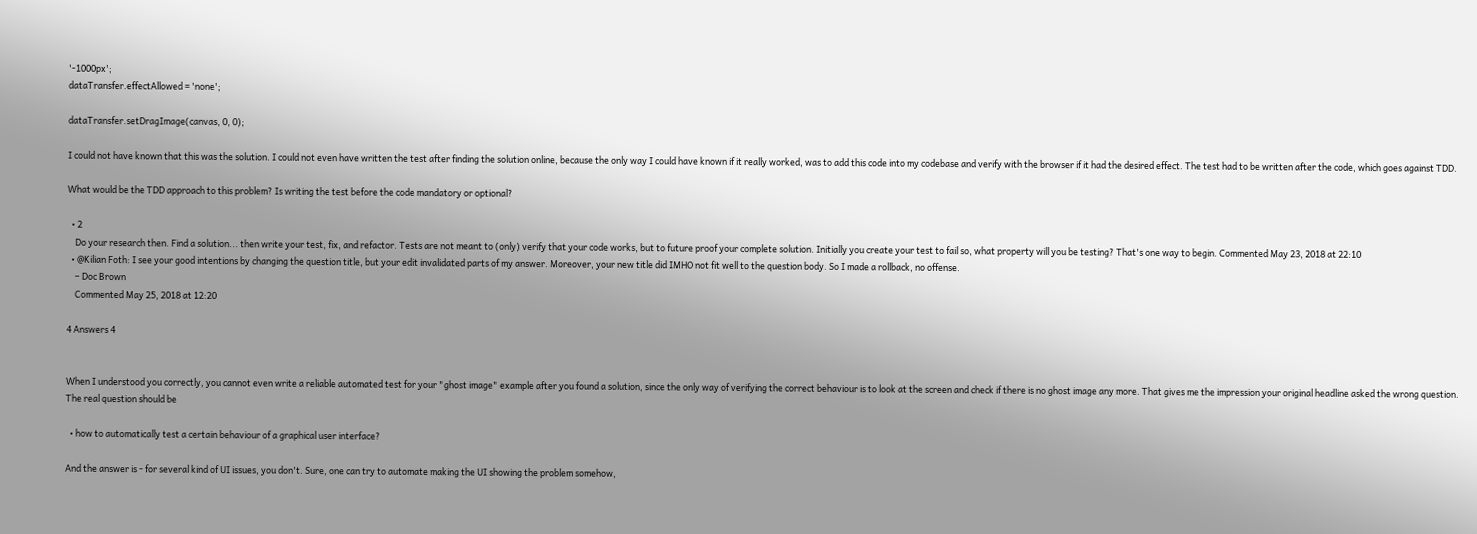'-1000px';
dataTransfer.effectAllowed = 'none';

dataTransfer.setDragImage(canvas, 0, 0);

I could not have known that this was the solution. I could not even have written the test after finding the solution online, because the only way I could have known if it really worked, was to add this code into my codebase and verify with the browser if it had the desired effect. The test had to be written after the code, which goes against TDD.

What would be the TDD approach to this problem? Is writing the test before the code mandatory or optional?

  • 2
    Do your research then. Find a solution... then write your test, fix, and refactor. Tests are not meant to (only) verify that your code works, but to future proof your complete solution. Initially you create your test to fail so, what property will you be testing? That's one way to begin. Commented May 23, 2018 at 22:10
  • @Kilian Foth: I see your good intentions by changing the question title, but your edit invalidated parts of my answer. Moreover, your new title did IMHO not fit well to the question body. So I made a rollback, no offense.
    – Doc Brown
    Commented May 25, 2018 at 12:20

4 Answers 4


When I understood you correctly, you cannot even write a reliable automated test for your "ghost image" example after you found a solution, since the only way of verifying the correct behaviour is to look at the screen and check if there is no ghost image any more. That gives me the impression your original headline asked the wrong question. The real question should be

  • how to automatically test a certain behaviour of a graphical user interface?

And the answer is - for several kind of UI issues, you don't. Sure, one can try to automate making the UI showing the problem somehow,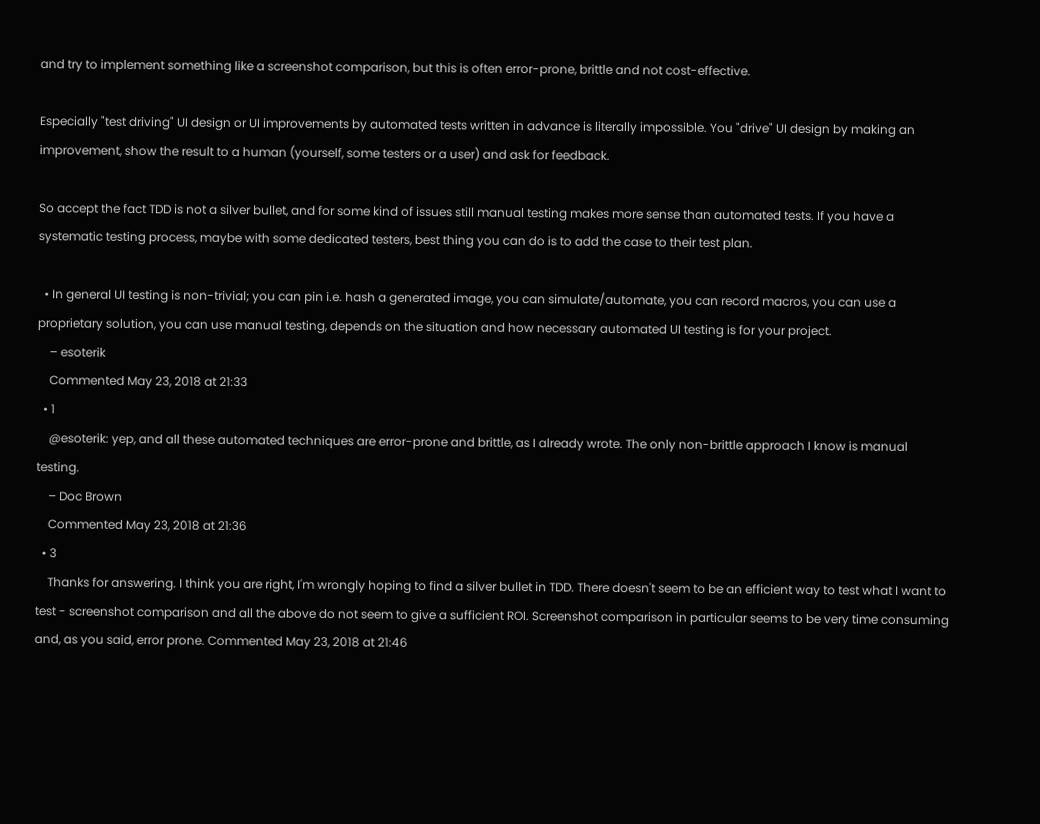and try to implement something like a screenshot comparison, but this is often error-prone, brittle and not cost-effective.

Especially "test driving" UI design or UI improvements by automated tests written in advance is literally impossible. You "drive" UI design by making an improvement, show the result to a human (yourself, some testers or a user) and ask for feedback.

So accept the fact TDD is not a silver bullet, and for some kind of issues still manual testing makes more sense than automated tests. If you have a systematic testing process, maybe with some dedicated testers, best thing you can do is to add the case to their test plan.

  • In general UI testing is non-trivial; you can pin i.e. hash a generated image, you can simulate/automate, you can record macros, you can use a proprietary solution, you can use manual testing, depends on the situation and how necessary automated UI testing is for your project.
    – esoterik
    Commented May 23, 2018 at 21:33
  • 1
    @esoterik: yep, and all these automated techniques are error-prone and brittle, as I already wrote. The only non-brittle approach I know is manual testing.
    – Doc Brown
    Commented May 23, 2018 at 21:36
  • 3
    Thanks for answering. I think you are right, I'm wrongly hoping to find a silver bullet in TDD. There doesn't seem to be an efficient way to test what I want to test - screenshot comparison and all the above do not seem to give a sufficient ROI. Screenshot comparison in particular seems to be very time consuming and, as you said, error prone. Commented May 23, 2018 at 21:46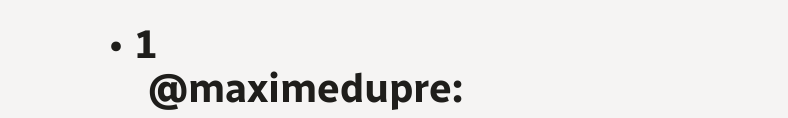• 1
    @maximedupre: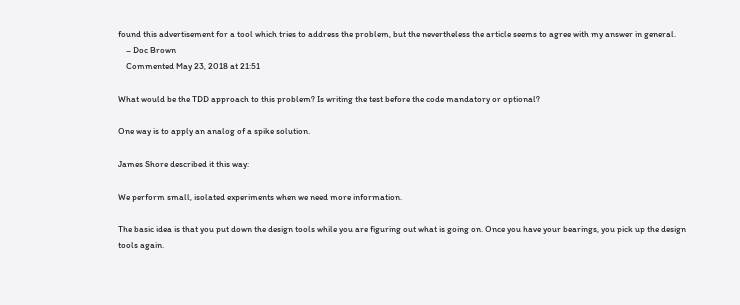found this advertisement for a tool which tries to address the problem, but the nevertheless the article seems to agree with my answer in general.
    – Doc Brown
    Commented May 23, 2018 at 21:51

What would be the TDD approach to this problem? Is writing the test before the code mandatory or optional?

One way is to apply an analog of a spike solution.

James Shore described it this way:

We perform small, isolated experiments when we need more information.

The basic idea is that you put down the design tools while you are figuring out what is going on. Once you have your bearings, you pick up the design tools again.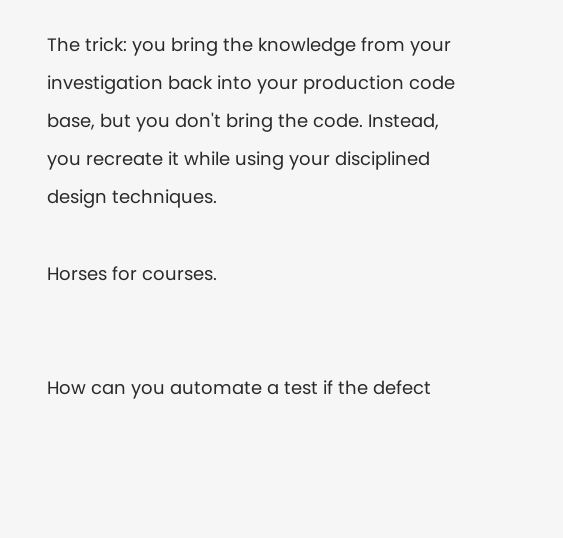The trick: you bring the knowledge from your investigation back into your production code base, but you don't bring the code. Instead, you recreate it while using your disciplined design techniques.

Horses for courses.


How can you automate a test if the defect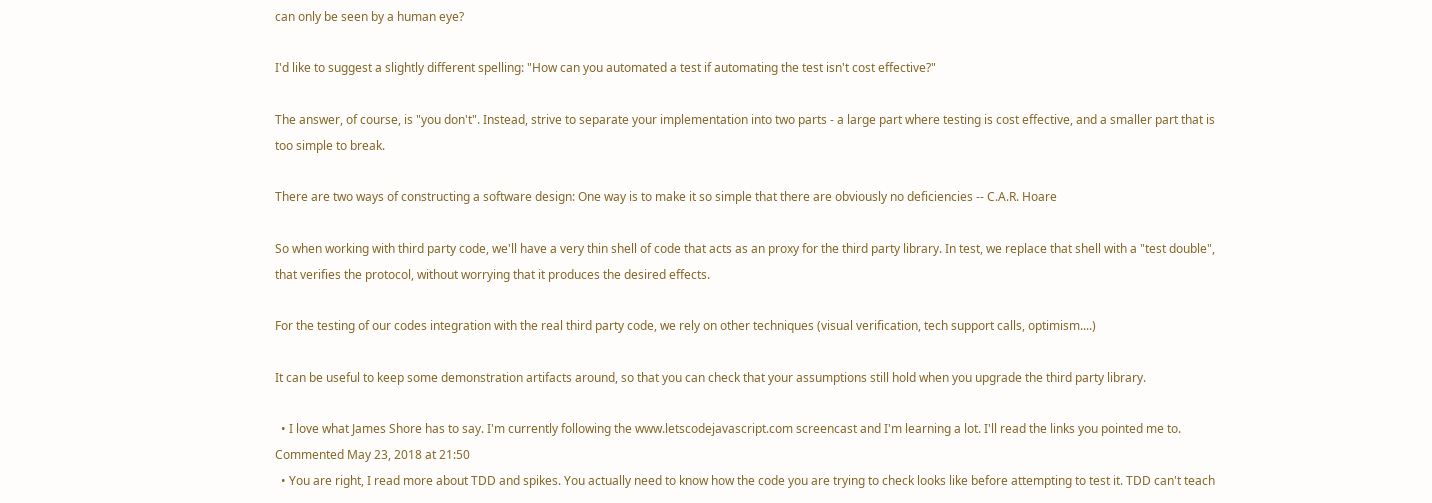can only be seen by a human eye?

I'd like to suggest a slightly different spelling: "How can you automated a test if automating the test isn't cost effective?"

The answer, of course, is "you don't". Instead, strive to separate your implementation into two parts - a large part where testing is cost effective, and a smaller part that is too simple to break.

There are two ways of constructing a software design: One way is to make it so simple that there are obviously no deficiencies -- C.A.R. Hoare

So when working with third party code, we'll have a very thin shell of code that acts as an proxy for the third party library. In test, we replace that shell with a "test double", that verifies the protocol, without worrying that it produces the desired effects.

For the testing of our codes integration with the real third party code, we rely on other techniques (visual verification, tech support calls, optimism....)

It can be useful to keep some demonstration artifacts around, so that you can check that your assumptions still hold when you upgrade the third party library.

  • I love what James Shore has to say. I'm currently following the www.letscodejavascript.com screencast and I'm learning a lot. I'll read the links you pointed me to. Commented May 23, 2018 at 21:50
  • You are right, I read more about TDD and spikes. You actually need to know how the code you are trying to check looks like before attempting to test it. TDD can't teach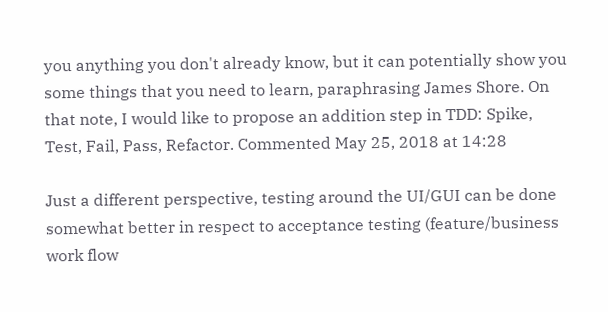you anything you don't already know, but it can potentially show you some things that you need to learn, paraphrasing James Shore. On that note, I would like to propose an addition step in TDD: Spike, Test, Fail, Pass, Refactor. Commented May 25, 2018 at 14:28

Just a different perspective, testing around the UI/GUI can be done somewhat better in respect to acceptance testing (feature/business work flow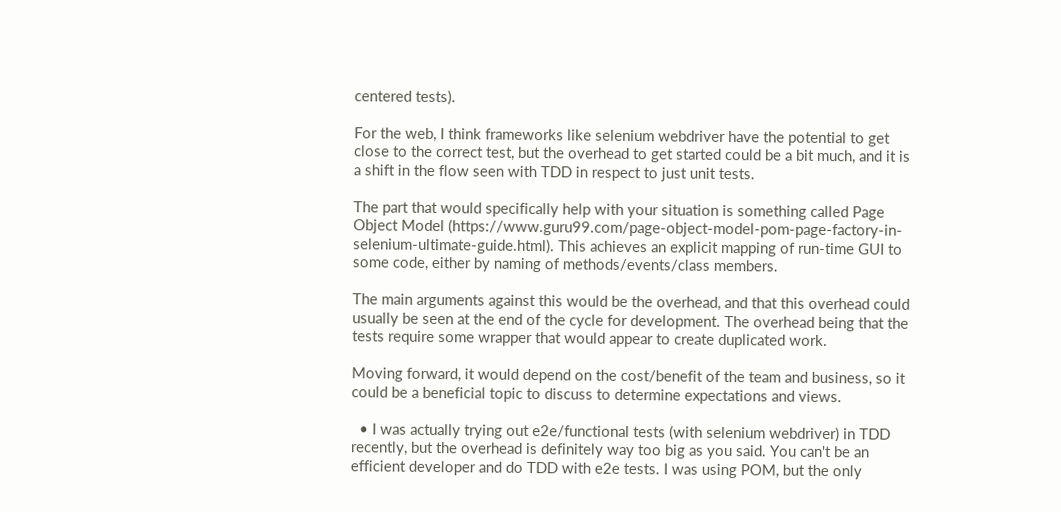centered tests).

For the web, I think frameworks like selenium webdriver have the potential to get close to the correct test, but the overhead to get started could be a bit much, and it is a shift in the flow seen with TDD in respect to just unit tests.

The part that would specifically help with your situation is something called Page Object Model (https://www.guru99.com/page-object-model-pom-page-factory-in-selenium-ultimate-guide.html). This achieves an explicit mapping of run-time GUI to some code, either by naming of methods/events/class members.

The main arguments against this would be the overhead, and that this overhead could usually be seen at the end of the cycle for development. The overhead being that the tests require some wrapper that would appear to create duplicated work.

Moving forward, it would depend on the cost/benefit of the team and business, so it could be a beneficial topic to discuss to determine expectations and views.

  • I was actually trying out e2e/functional tests (with selenium webdriver) in TDD recently, but the overhead is definitely way too big as you said. You can't be an efficient developer and do TDD with e2e tests. I was using POM, but the only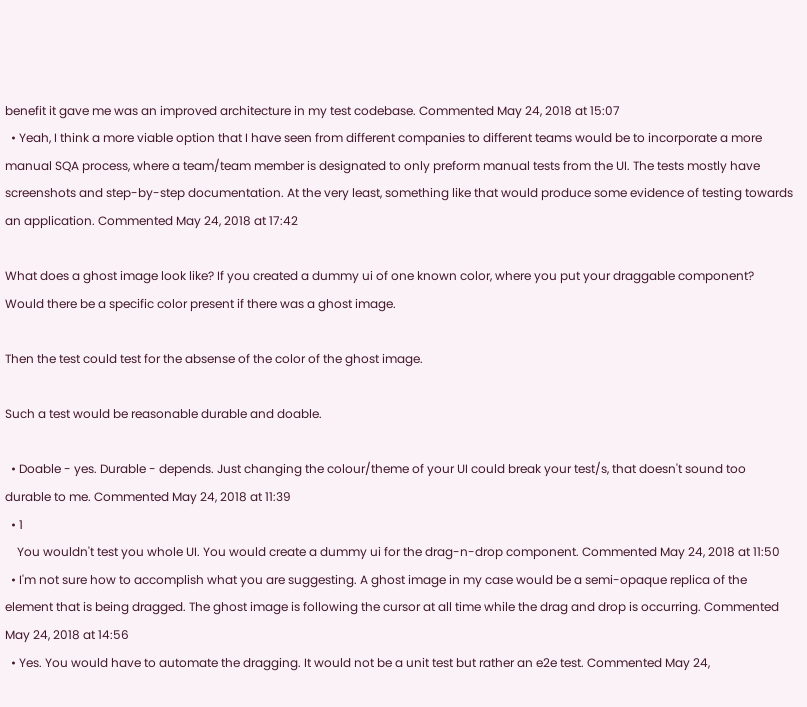benefit it gave me was an improved architecture in my test codebase. Commented May 24, 2018 at 15:07
  • Yeah, I think a more viable option that I have seen from different companies to different teams would be to incorporate a more manual SQA process, where a team/team member is designated to only preform manual tests from the UI. The tests mostly have screenshots and step-by-step documentation. At the very least, something like that would produce some evidence of testing towards an application. Commented May 24, 2018 at 17:42

What does a ghost image look like? If you created a dummy ui of one known color, where you put your draggable component? Would there be a specific color present if there was a ghost image.

Then the test could test for the absense of the color of the ghost image.

Such a test would be reasonable durable and doable.

  • Doable - yes. Durable - depends. Just changing the colour/theme of your UI could break your test/s, that doesn't sound too durable to me. Commented May 24, 2018 at 11:39
  • 1
    You wouldn't test you whole UI. You would create a dummy ui for the drag-n-drop component. Commented May 24, 2018 at 11:50
  • I'm not sure how to accomplish what you are suggesting. A ghost image in my case would be a semi-opaque replica of the element that is being dragged. The ghost image is following the cursor at all time while the drag and drop is occurring. Commented May 24, 2018 at 14:56
  • Yes. You would have to automate the dragging. It would not be a unit test but rather an e2e test. Commented May 24,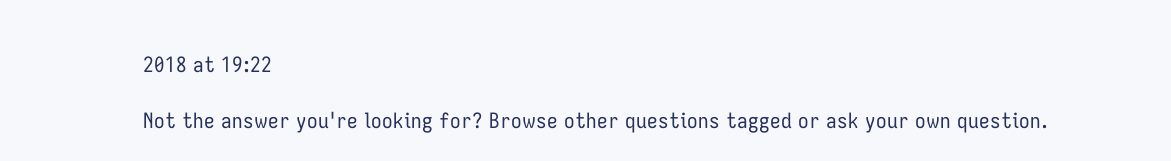2018 at 19:22

Not the answer you're looking for? Browse other questions tagged or ask your own question.